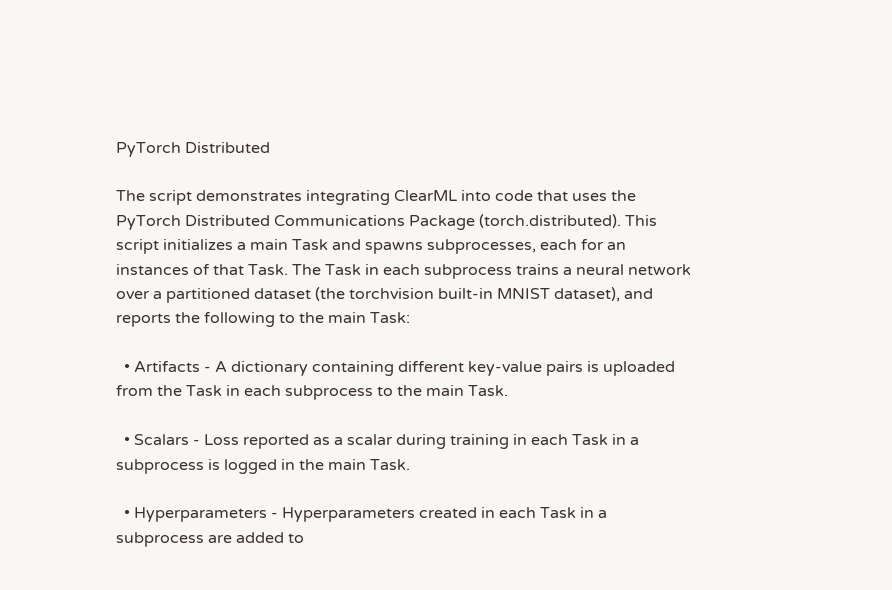PyTorch Distributed

The script demonstrates integrating ClearML into code that uses the PyTorch Distributed Communications Package (torch.distributed). This script initializes a main Task and spawns subprocesses, each for an instances of that Task. The Task in each subprocess trains a neural network over a partitioned dataset (the torchvision built-in MNIST dataset), and reports the following to the main Task:

  • Artifacts - A dictionary containing different key-value pairs is uploaded from the Task in each subprocess to the main Task.

  • Scalars - Loss reported as a scalar during training in each Task in a subprocess is logged in the main Task.

  • Hyperparameters - Hyperparameters created in each Task in a subprocess are added to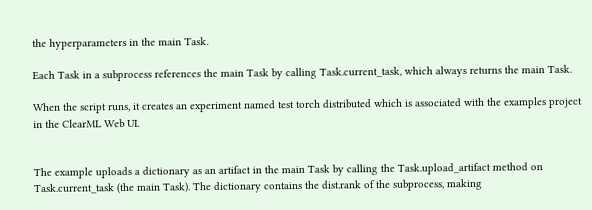the hyperparameters in the main Task.

Each Task in a subprocess references the main Task by calling Task.current_task, which always returns the main Task.

When the script runs, it creates an experiment named test torch distributed which is associated with the examples project in the ClearML Web UI.


The example uploads a dictionary as an artifact in the main Task by calling the Task.upload_artifact method on Task.current_task (the main Task). The dictionary contains the dist.rank of the subprocess, making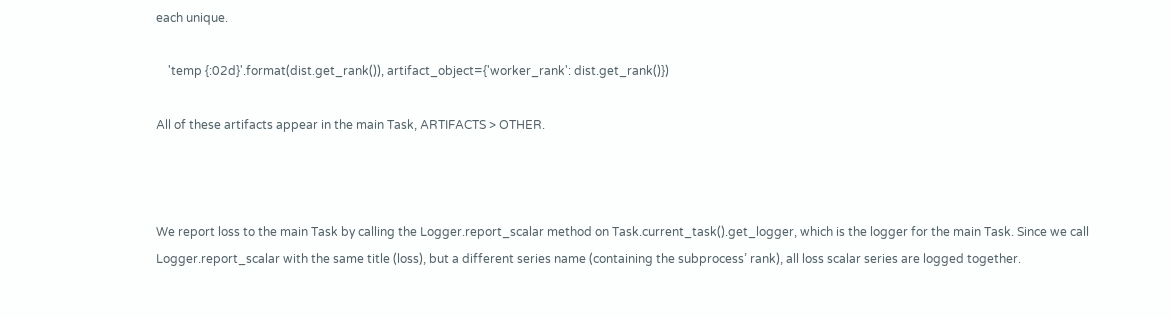each unique.

    'temp {:02d}'.format(dist.get_rank()), artifact_object={'worker_rank': dist.get_rank()})

All of these artifacts appear in the main Task, ARTIFACTS > OTHER.



We report loss to the main Task by calling the Logger.report_scalar method on Task.current_task().get_logger, which is the logger for the main Task. Since we call Logger.report_scalar with the same title (loss), but a different series name (containing the subprocess’ rank), all loss scalar series are logged together.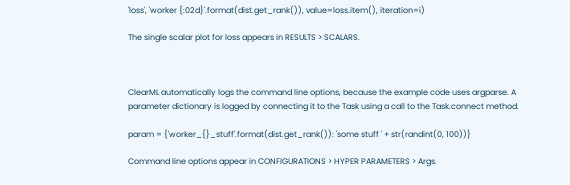'loss', 'worker {:02d}'.format(dist.get_rank()), value=loss.item(), iteration=i)

The single scalar plot for loss appears in RESULTS > SCALARS.



ClearML automatically logs the command line options, because the example code uses argparse. A parameter dictionary is logged by connecting it to the Task using a call to the Task.connect method.

param = {'worker_{}_stuff'.format(dist.get_rank()): 'some stuff ' + str(randint(0, 100))}

Command line options appear in CONFIGURATIONS > HYPER PARAMETERS > Args.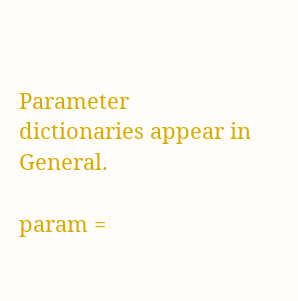Parameter dictionaries appear in General.

param =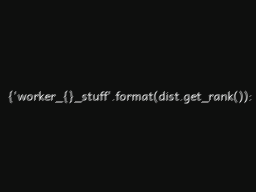{'worker_{}_stuff'.format(dist.get_rank()):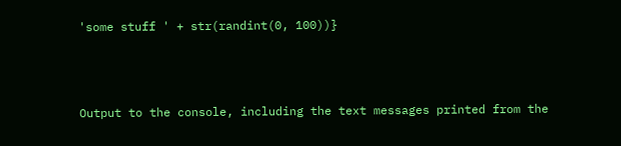'some stuff ' + str(randint(0, 100))}



Output to the console, including the text messages printed from the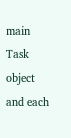main Task object and each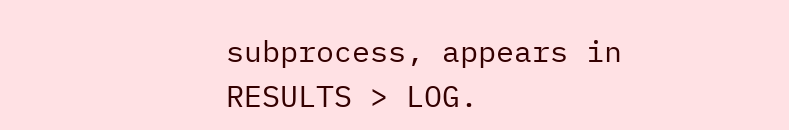subprocess, appears in RESULTS > LOG.